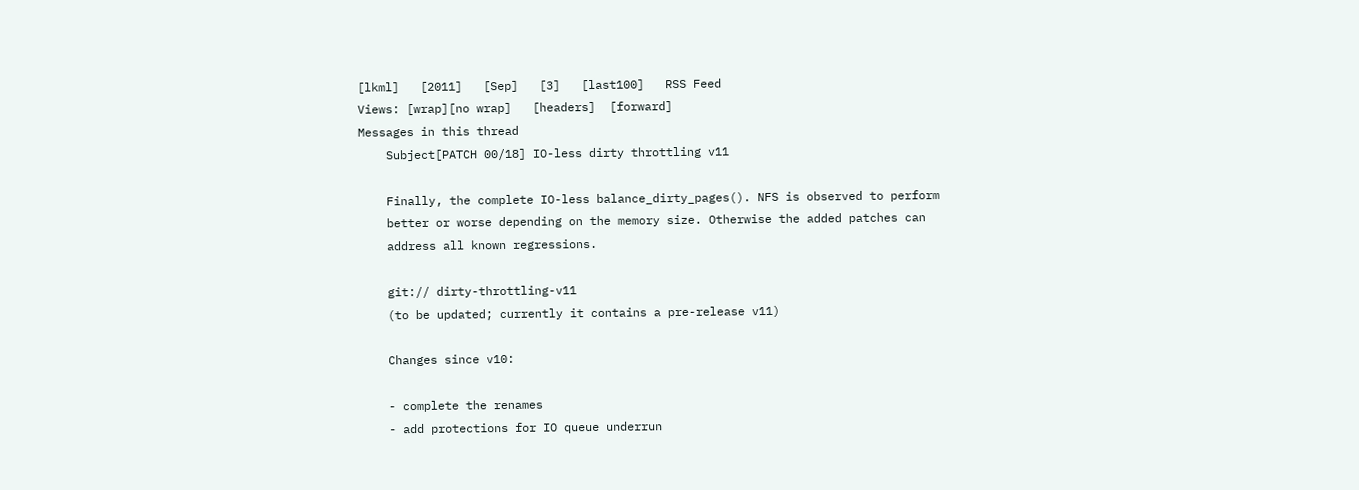[lkml]   [2011]   [Sep]   [3]   [last100]   RSS Feed
Views: [wrap][no wrap]   [headers]  [forward]
Messages in this thread
    Subject[PATCH 00/18] IO-less dirty throttling v11

    Finally, the complete IO-less balance_dirty_pages(). NFS is observed to perform
    better or worse depending on the memory size. Otherwise the added patches can
    address all known regressions.

    git:// dirty-throttling-v11
    (to be updated; currently it contains a pre-release v11)

    Changes since v10:

    - complete the renames
    - add protections for IO queue underrun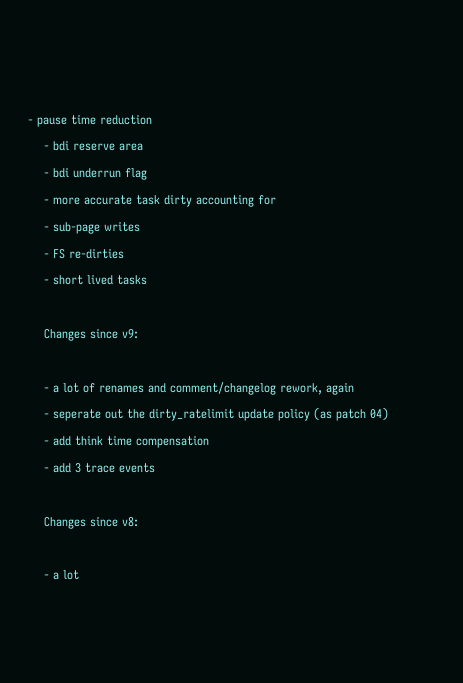- pause time reduction
    - bdi reserve area
    - bdi underrun flag
    - more accurate task dirty accounting for
    - sub-page writes
    - FS re-dirties
    - short lived tasks

    Changes since v9:

    - a lot of renames and comment/changelog rework, again
    - seperate out the dirty_ratelimit update policy (as patch 04)
    - add think time compensation
    - add 3 trace events

    Changes since v8:

    - a lot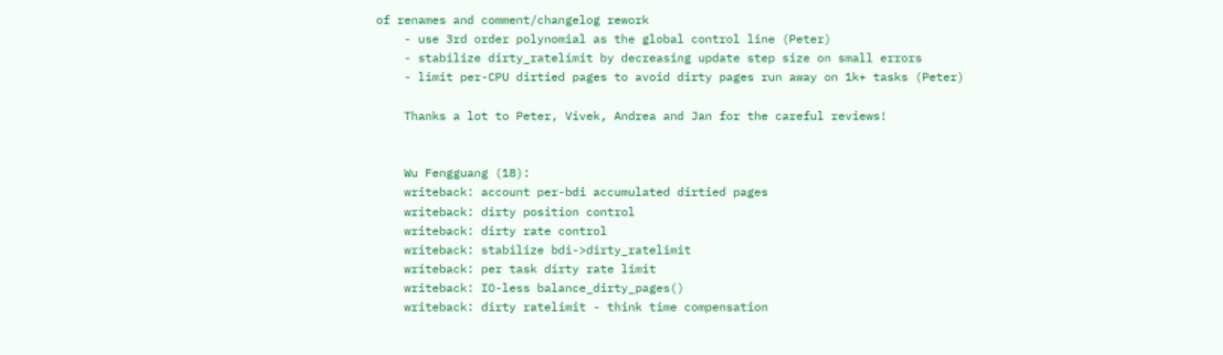of renames and comment/changelog rework
    - use 3rd order polynomial as the global control line (Peter)
    - stabilize dirty_ratelimit by decreasing update step size on small errors
    - limit per-CPU dirtied pages to avoid dirty pages run away on 1k+ tasks (Peter)

    Thanks a lot to Peter, Vivek, Andrea and Jan for the careful reviews!


    Wu Fengguang (18):
    writeback: account per-bdi accumulated dirtied pages
    writeback: dirty position control
    writeback: dirty rate control
    writeback: stabilize bdi->dirty_ratelimit
    writeback: per task dirty rate limit
    writeback: IO-less balance_dirty_pages()
    writeback: dirty ratelimit - think time compensation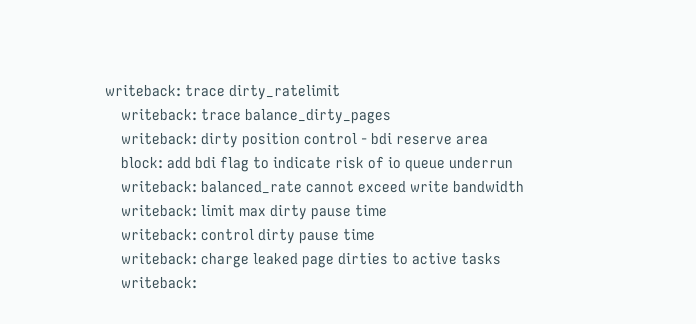writeback: trace dirty_ratelimit
    writeback: trace balance_dirty_pages
    writeback: dirty position control - bdi reserve area
    block: add bdi flag to indicate risk of io queue underrun
    writeback: balanced_rate cannot exceed write bandwidth
    writeback: limit max dirty pause time
    writeback: control dirty pause time
    writeback: charge leaked page dirties to active tasks
    writeback: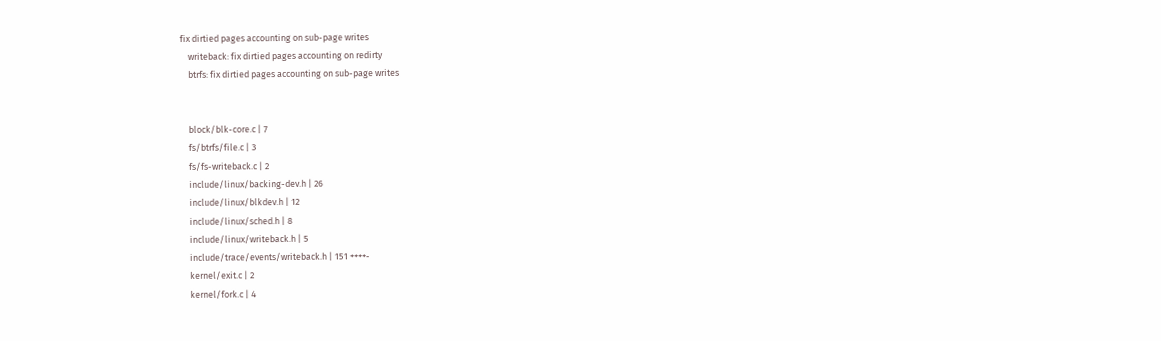fix dirtied pages accounting on sub-page writes
    writeback: fix dirtied pages accounting on redirty
    btrfs: fix dirtied pages accounting on sub-page writes


    block/blk-core.c | 7
    fs/btrfs/file.c | 3
    fs/fs-writeback.c | 2
    include/linux/backing-dev.h | 26
    include/linux/blkdev.h | 12
    include/linux/sched.h | 8
    include/linux/writeback.h | 5
    include/trace/events/writeback.h | 151 ++++-
    kernel/exit.c | 2
    kernel/fork.c | 4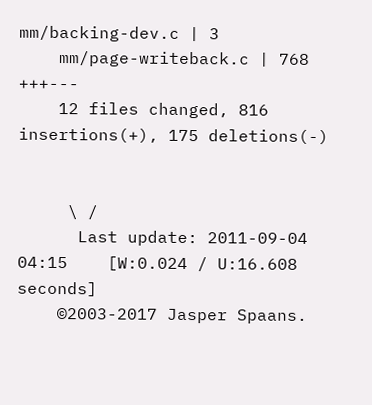mm/backing-dev.c | 3
    mm/page-writeback.c | 768 +++---
    12 files changed, 816 insertions(+), 175 deletions(-)


     \ /
      Last update: 2011-09-04 04:15    [W:0.024 / U:16.608 seconds]
    ©2003-2017 Jasper Spaans.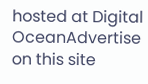hosted at Digital OceanAdvertise on this site